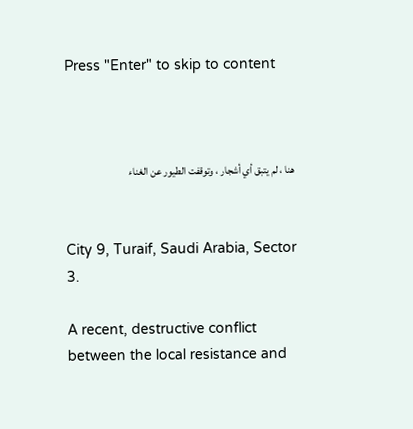Press "Enter" to skip to content



هنا ، لم يتبق أي أشجار ، وتوقفت الطيور عن الغناء


City 9, Turaif, Saudi Arabia, Sector 3.

A recent, destructive conflict between the local resistance and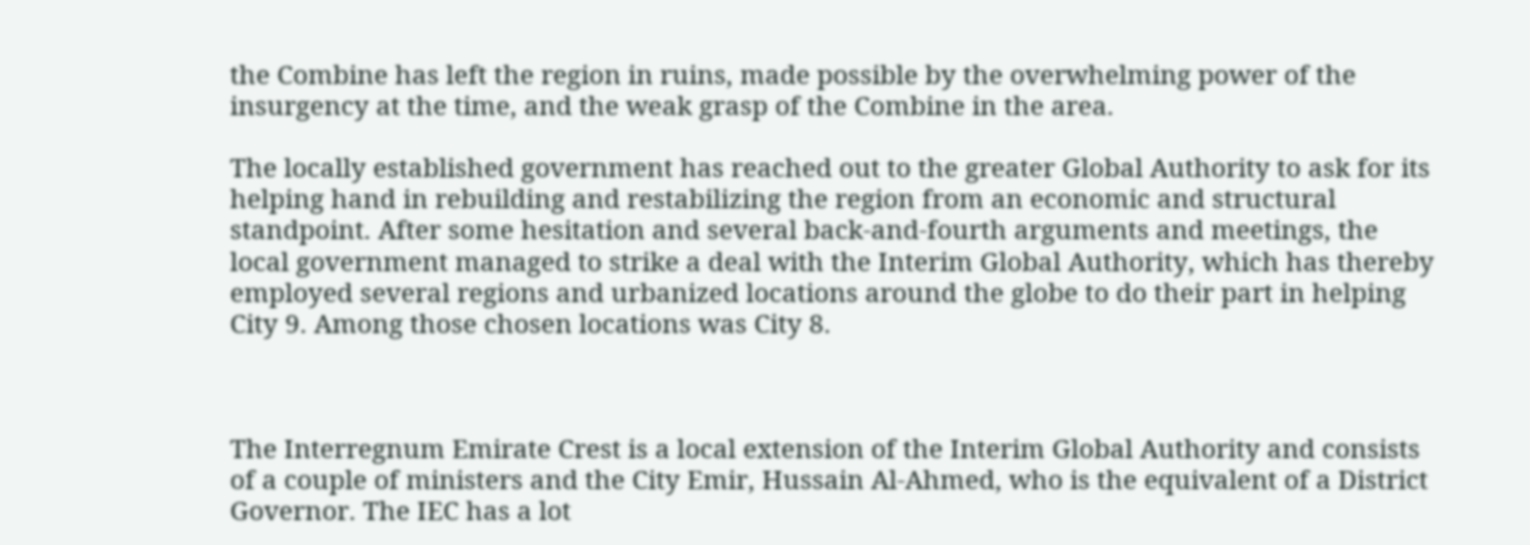the Combine has left the region in ruins, made possible by the overwhelming power of the insurgency at the time, and the weak grasp of the Combine in the area.

The locally established government has reached out to the greater Global Authority to ask for its helping hand in rebuilding and restabilizing the region from an economic and structural standpoint. After some hesitation and several back-and-fourth arguments and meetings, the local government managed to strike a deal with the Interim Global Authority, which has thereby employed several regions and urbanized locations around the globe to do their part in helping City 9. Among those chosen locations was City 8.



The Interregnum Emirate Crest is a local extension of the Interim Global Authority and consists of a couple of ministers and the City Emir, Hussain Al-Ahmed, who is the equivalent of a District Governor. The IEC has a lot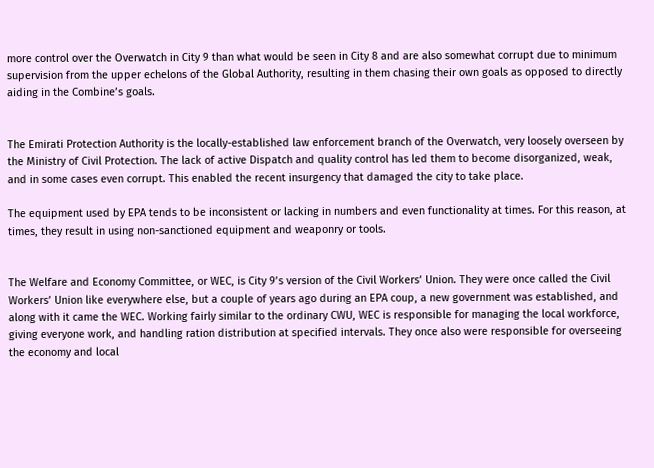more control over the Overwatch in City 9 than what would be seen in City 8 and are also somewhat corrupt due to minimum supervision from the upper echelons of the Global Authority, resulting in them chasing their own goals as opposed to directly aiding in the Combine’s goals.


The Emirati Protection Authority is the locally-established law enforcement branch of the Overwatch, very loosely overseen by the Ministry of Civil Protection. The lack of active Dispatch and quality control has led them to become disorganized, weak, and in some cases even corrupt. This enabled the recent insurgency that damaged the city to take place.

The equipment used by EPA tends to be inconsistent or lacking in numbers and even functionality at times. For this reason, at times, they result in using non-sanctioned equipment and weaponry or tools.


The Welfare and Economy Committee, or WEC, is City 9’s version of the Civil Workers’ Union. They were once called the Civil Workers’ Union like everywhere else, but a couple of years ago during an EPA coup, a new government was established, and along with it came the WEC. Working fairly similar to the ordinary CWU, WEC is responsible for managing the local workforce, giving everyone work, and handling ration distribution at specified intervals. They once also were responsible for overseeing the economy and local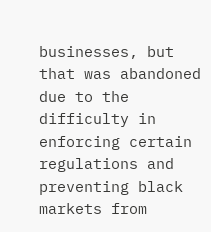businesses, but that was abandoned due to the difficulty in enforcing certain regulations and preventing black markets from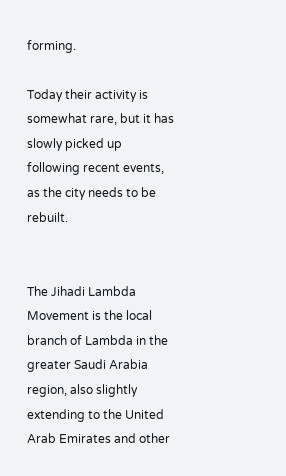forming.

Today their activity is somewhat rare, but it has slowly picked up following recent events, as the city needs to be rebuilt.


The Jihadi Lambda Movement is the local branch of Lambda in the greater Saudi Arabia region, also slightly extending to the United Arab Emirates and other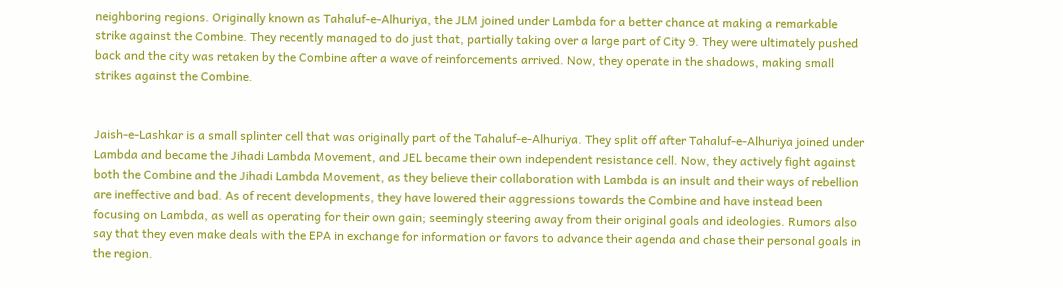neighboring regions. Originally known as Tahaluf-e-Alhuriya, the JLM joined under Lambda for a better chance at making a remarkable strike against the Combine. They recently managed to do just that, partially taking over a large part of City 9. They were ultimately pushed back and the city was retaken by the Combine after a wave of reinforcements arrived. Now, they operate in the shadows, making small strikes against the Combine.


Jaish-e-Lashkar is a small splinter cell that was originally part of the Tahaluf-e-Alhuriya. They split off after Tahaluf-e-Alhuriya joined under Lambda and became the Jihadi Lambda Movement, and JEL became their own independent resistance cell. Now, they actively fight against both the Combine and the Jihadi Lambda Movement, as they believe their collaboration with Lambda is an insult and their ways of rebellion are ineffective and bad. As of recent developments, they have lowered their aggressions towards the Combine and have instead been focusing on Lambda, as well as operating for their own gain; seemingly steering away from their original goals and ideologies. Rumors also say that they even make deals with the EPA in exchange for information or favors to advance their agenda and chase their personal goals in the region.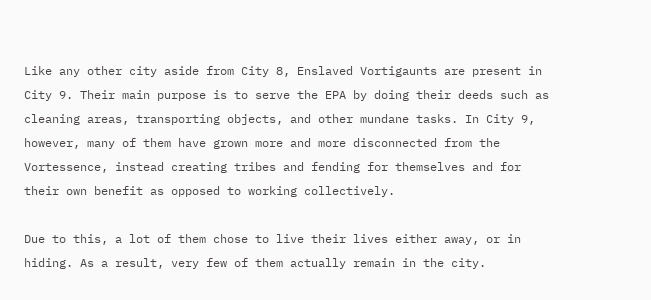Like any other city aside from City 8, Enslaved Vortigaunts are present in City 9. Their main purpose is to serve the EPA by doing their deeds such as cleaning areas, transporting objects, and other mundane tasks. In City 9, however, many of them have grown more and more disconnected from the Vortessence, instead creating tribes and fending for themselves and for their own benefit as opposed to working collectively.

Due to this, a lot of them chose to live their lives either away, or in hiding. As a result, very few of them actually remain in the city.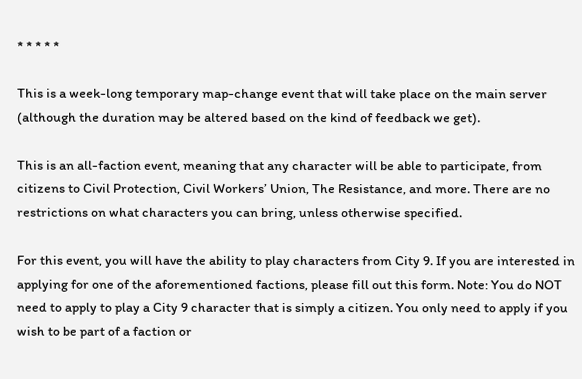* * * * *

This is a week-long temporary map-change event that will take place on the main server (although the duration may be altered based on the kind of feedback we get).

This is an all-faction event, meaning that any character will be able to participate, from citizens to Civil Protection, Civil Workers’ Union, The Resistance, and more. There are no restrictions on what characters you can bring, unless otherwise specified.

For this event, you will have the ability to play characters from City 9. If you are interested in applying for one of the aforementioned factions, please fill out this form. Note: You do NOT need to apply to play a City 9 character that is simply a citizen. You only need to apply if you wish to be part of a faction or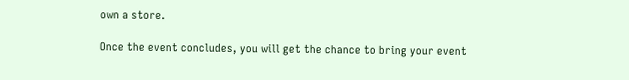own a store.

Once the event concludes, you will get the chance to bring your event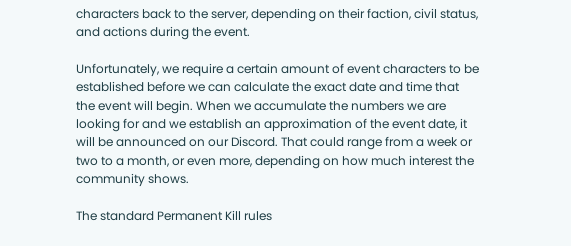characters back to the server, depending on their faction, civil status, and actions during the event.

Unfortunately, we require a certain amount of event characters to be established before we can calculate the exact date and time that the event will begin. When we accumulate the numbers we are looking for and we establish an approximation of the event date, it will be announced on our Discord. That could range from a week or two to a month, or even more, depending on how much interest the community shows.

The standard Permanent Kill rules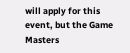will apply for this event, but the Game Masters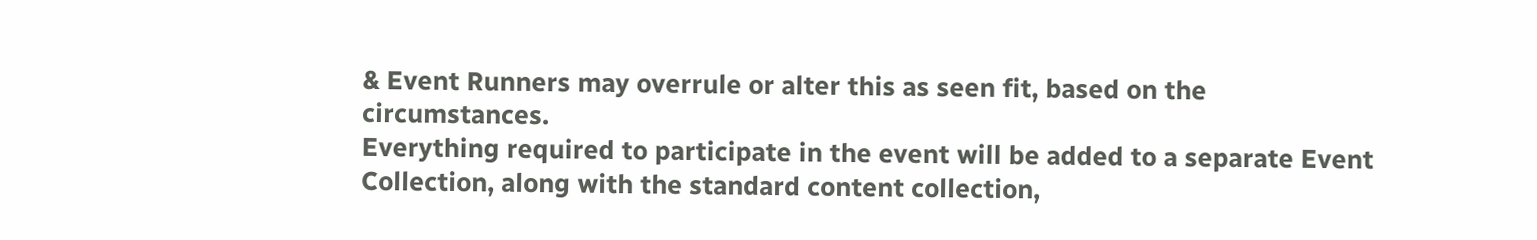& Event Runners may overrule or alter this as seen fit, based on the circumstances.
Everything required to participate in the event will be added to a separate Event Collection, along with the standard content collection,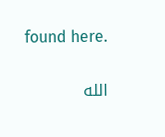found here.

الله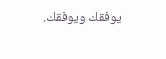يوفقك ويوفقك.